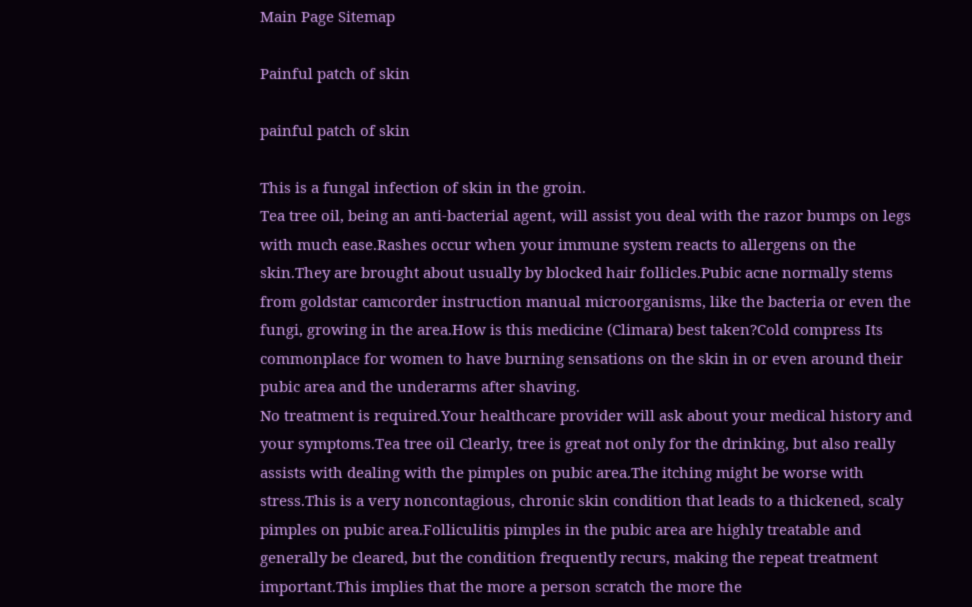Main Page Sitemap

Painful patch of skin

painful patch of skin

This is a fungal infection of skin in the groin.
Tea tree oil, being an anti-bacterial agent, will assist you deal with the razor bumps on legs with much ease.Rashes occur when your immune system reacts to allergens on the skin.They are brought about usually by blocked hair follicles.Pubic acne normally stems from goldstar camcorder instruction manual microorganisms, like the bacteria or even the fungi, growing in the area.How is this medicine (Climara) best taken?Cold compress Its commonplace for women to have burning sensations on the skin in or even around their pubic area and the underarms after shaving.
No treatment is required.Your healthcare provider will ask about your medical history and your symptoms.Tea tree oil Clearly, tree is great not only for the drinking, but also really assists with dealing with the pimples on pubic area.The itching might be worse with stress.This is a very noncontagious, chronic skin condition that leads to a thickened, scaly pimples on pubic area.Folliculitis pimples in the pubic area are highly treatable and generally be cleared, but the condition frequently recurs, making the repeat treatment important.This implies that the more a person scratch the more the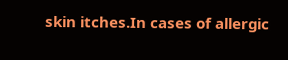skin itches.In cases of allergic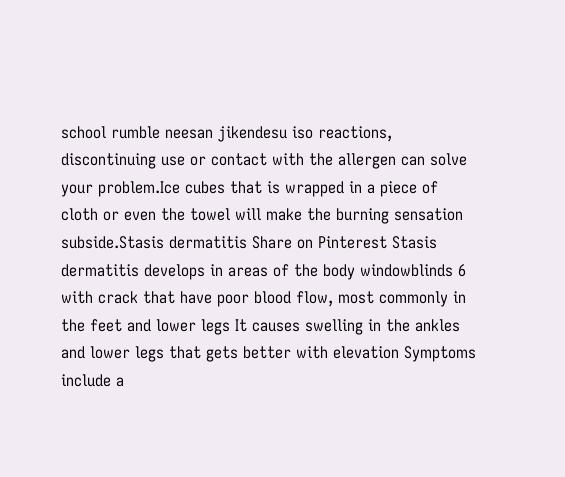school rumble neesan jikendesu iso reactions, discontinuing use or contact with the allergen can solve your problem.Ice cubes that is wrapped in a piece of cloth or even the towel will make the burning sensation subside.Stasis dermatitis Share on Pinterest Stasis dermatitis develops in areas of the body windowblinds 6 with crack that have poor blood flow, most commonly in the feet and lower legs It causes swelling in the ankles and lower legs that gets better with elevation Symptoms include a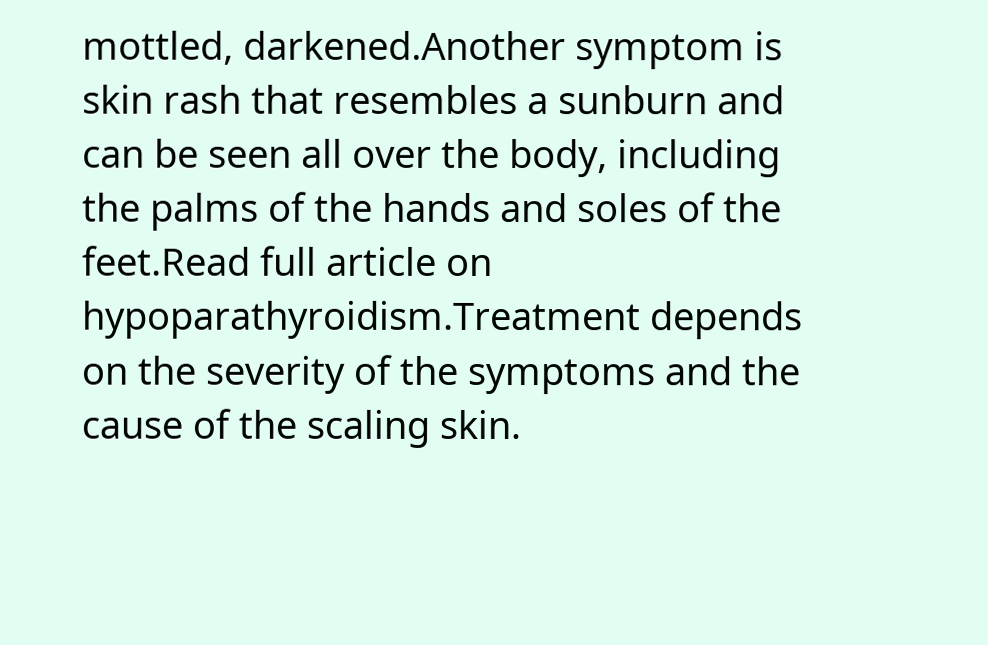mottled, darkened.Another symptom is skin rash that resembles a sunburn and can be seen all over the body, including the palms of the hands and soles of the feet.Read full article on hypoparathyroidism.Treatment depends on the severity of the symptoms and the cause of the scaling skin.